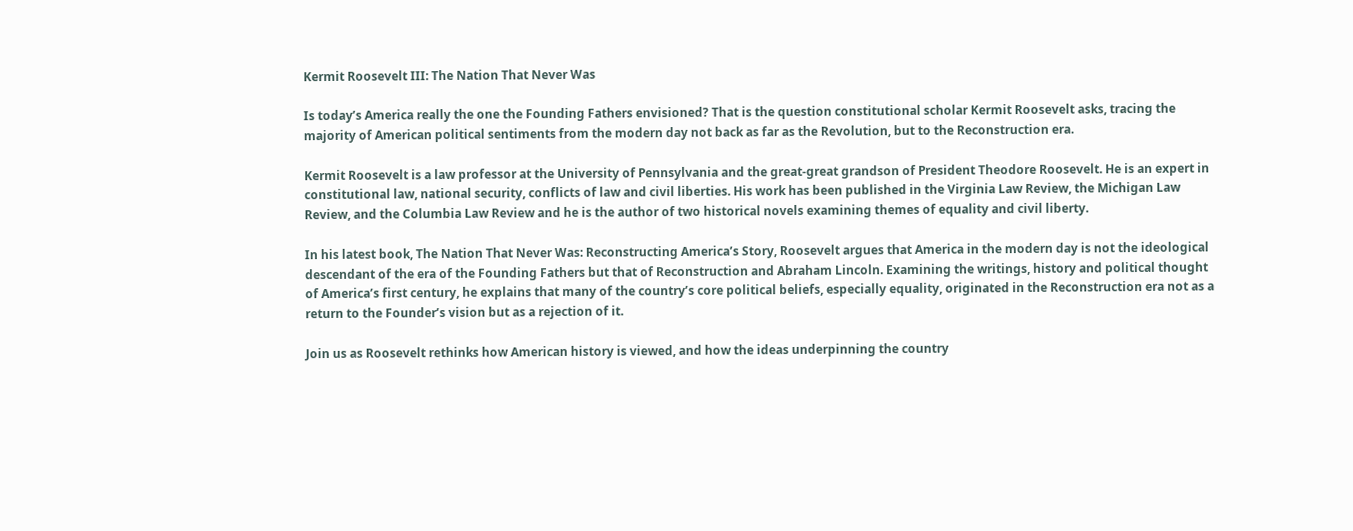Kermit Roosevelt III: The Nation That Never Was

Is today’s America really the one the Founding Fathers envisioned? That is the question constitutional scholar Kermit Roosevelt asks, tracing the majority of American political sentiments from the modern day not back as far as the Revolution, but to the Reconstruction era.

Kermit Roosevelt is a law professor at the University of Pennsylvania and the great-great grandson of President Theodore Roosevelt. He is an expert in constitutional law, national security, conflicts of law and civil liberties. His work has been published in the Virginia Law Review, the Michigan Law Review, and the Columbia Law Review and he is the author of two historical novels examining themes of equality and civil liberty.

In his latest book, The Nation That Never Was: Reconstructing America’s Story, Roosevelt argues that America in the modern day is not the ideological descendant of the era of the Founding Fathers but that of Reconstruction and Abraham Lincoln. Examining the writings, history and political thought of America’s first century, he explains that many of the country’s core political beliefs, especially equality, originated in the Reconstruction era not as a return to the Founder’s vision but as a rejection of it.

Join us as Roosevelt rethinks how American history is viewed, and how the ideas underpinning the country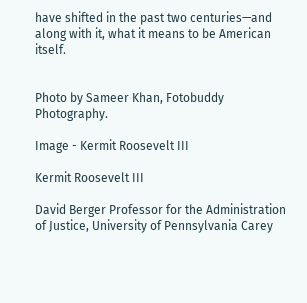have shifted in the past two centuries—and along with it, what it means to be American itself.


Photo by Sameer Khan, Fotobuddy Photography.

Image - Kermit Roosevelt III

Kermit Roosevelt III

David Berger Professor for the Administration of Justice, University of Pennsylvania Carey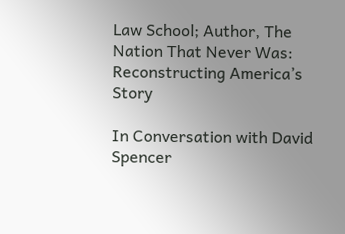Law School; Author, The Nation That Never Was: Reconstructing America’s Story

In Conversation with David Spencer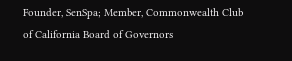Founder, SenSpa; Member, Commonwealth Club of California Board of Governors